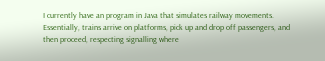I currently have an program in Java that simulates railway movements. Essentially, trains arrive on platforms, pick up and drop off passengers, and then proceed, respecting signalling where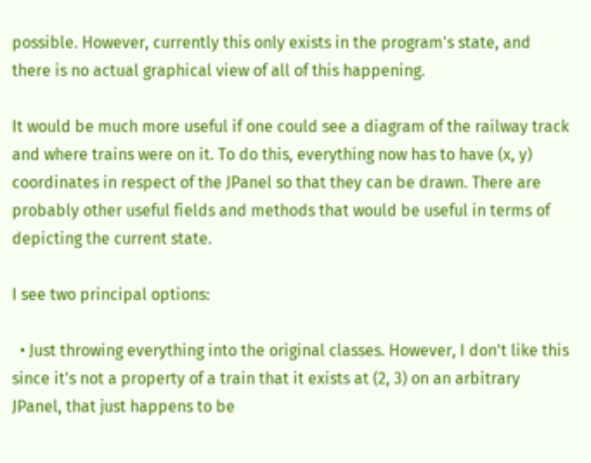possible. However, currently this only exists in the program's state, and there is no actual graphical view of all of this happening.

It would be much more useful if one could see a diagram of the railway track and where trains were on it. To do this, everything now has to have (x, y) coordinates in respect of the JPanel so that they can be drawn. There are probably other useful fields and methods that would be useful in terms of depicting the current state.

I see two principal options:

  • Just throwing everything into the original classes. However, I don't like this since it's not a property of a train that it exists at (2, 3) on an arbitrary JPanel, that just happens to be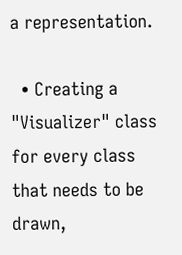a representation.

  • Creating a "Visualizer" class for every class that needs to be drawn,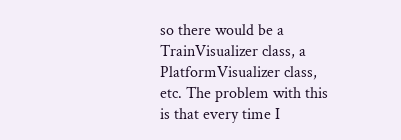so there would be a TrainVisualizer class, a PlatformVisualizer class, etc. The problem with this is that every time I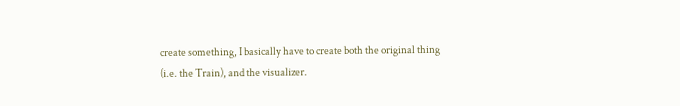create something, I basically have to create both the original thing (i.e. the Train), and the visualizer.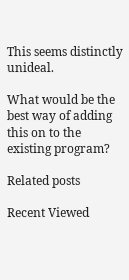This seems distinctly unideal.

What would be the best way of adding this on to the existing program?

Related posts

Recent Viewed